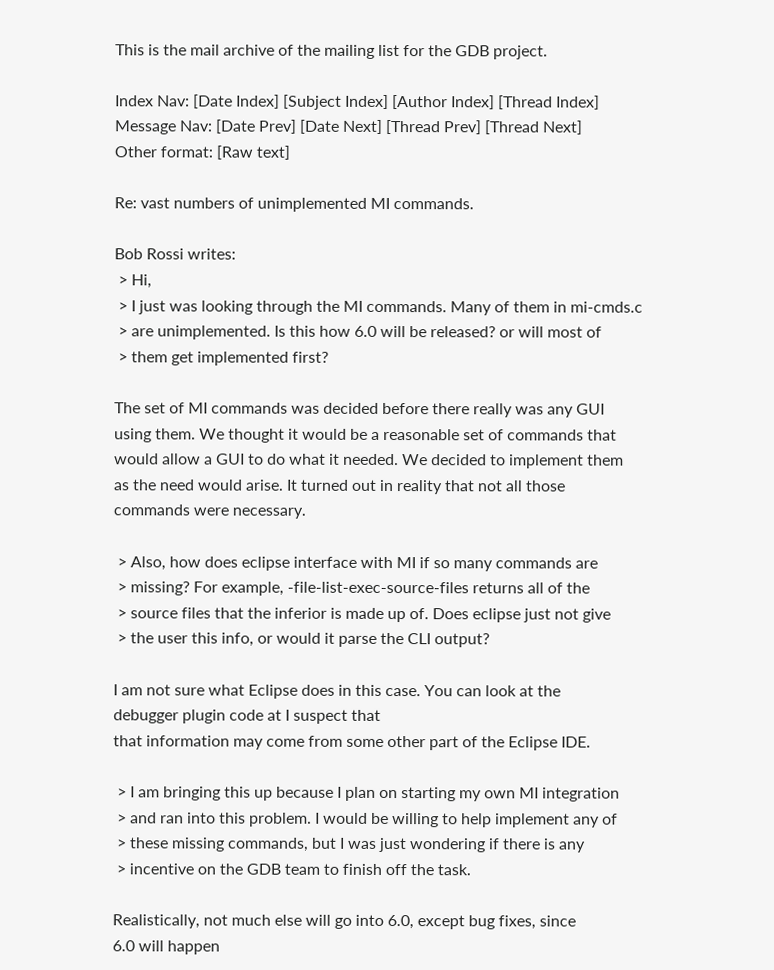This is the mail archive of the mailing list for the GDB project.

Index Nav: [Date Index] [Subject Index] [Author Index] [Thread Index]
Message Nav: [Date Prev] [Date Next] [Thread Prev] [Thread Next]
Other format: [Raw text]

Re: vast numbers of unimplemented MI commands.

Bob Rossi writes:
 > Hi,
 > I just was looking through the MI commands. Many of them in mi-cmds.c
 > are unimplemented. Is this how 6.0 will be released? or will most of
 > them get implemented first?

The set of MI commands was decided before there really was any GUI
using them. We thought it would be a reasonable set of commands that
would allow a GUI to do what it needed. We decided to implement them
as the need would arise. It turned out in reality that not all those
commands were necessary.

 > Also, how does eclipse interface with MI if so many commands are
 > missing? For example, -file-list-exec-source-files returns all of the
 > source files that the inferior is made up of. Does eclipse just not give
 > the user this info, or would it parse the CLI output?

I am not sure what Eclipse does in this case. You can look at the
debugger plugin code at I suspect that
that information may come from some other part of the Eclipse IDE.

 > I am bringing this up because I plan on starting my own MI integration
 > and ran into this problem. I would be willing to help implement any of
 > these missing commands, but I was just wondering if there is any
 > incentive on the GDB team to finish off the task.

Realistically, not much else will go into 6.0, except bug fixes, since
6.0 will happen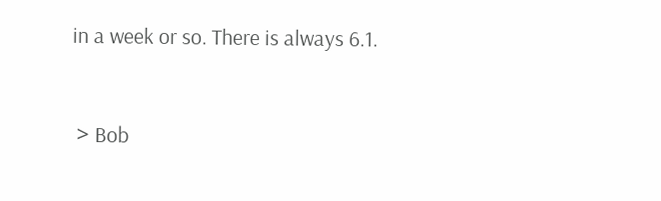in a week or so. There is always 6.1.


 > Bob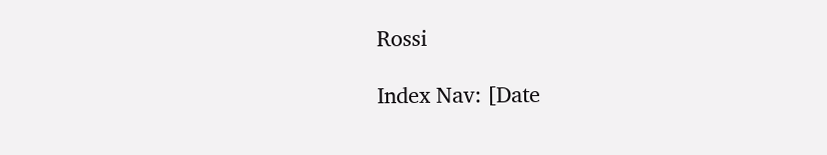Rossi

Index Nav: [Date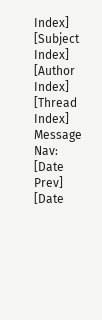Index] [Subject Index] [Author Index] [Thread Index]
Message Nav: [Date Prev] [Date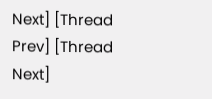Next] [Thread Prev] [Thread Next]